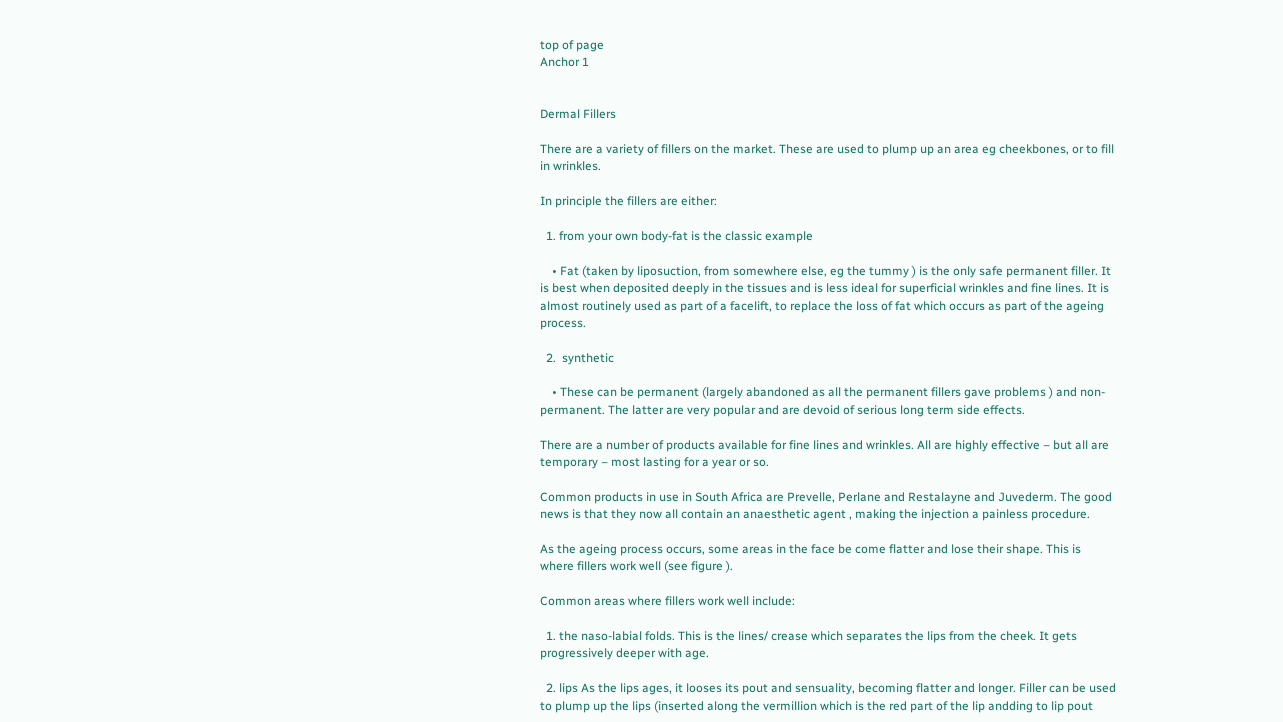top of page
Anchor 1


Dermal Fillers

There are a variety of fillers on the market. These are used to plump up an area eg cheekbones, or to fill in wrinkles.

In principle the fillers are either:

  1. from your own body-fat is the classic example

    • Fat (taken by liposuction, from somewhere else, eg the tummy ) is the only safe permanent filler. It is best when deposited deeply in the tissues and is less ideal for superficial wrinkles and fine lines. It is almost routinely used as part of a facelift, to replace the loss of fat which occurs as part of the ageing process.

  2.  synthetic

    • These can be permanent (largely abandoned as all the permanent fillers gave problems ) and non-permanent. The latter are very popular and are devoid of serious long term side effects.

There are a number of products available for fine lines and wrinkles. All are highly effective – but all are temporary – most lasting for a year or so.

Common products in use in South Africa are Prevelle, Perlane and Restalayne and Juvederm. The good news is that they now all contain an anaesthetic agent , making the injection a painless procedure.

As the ageing process occurs, some areas in the face be come flatter and lose their shape. This is where fillers work well (see figure ).

Common areas where fillers work well include:

  1. the naso-labial folds. This is the lines/ crease which separates the lips from the cheek. It gets progressively deeper with age.

  2. lips As the lips ages, it looses its pout and sensuality, becoming flatter and longer. Filler can be used to plump up the lips (inserted along the vermillion which is the red part of the lip andding to lip pout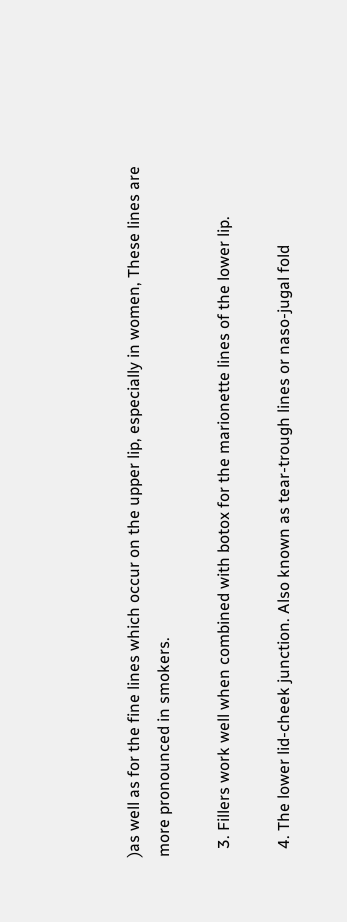)as well as for the fine lines which occur on the upper lip, especially in women, These lines are more pronounced in smokers.

  3. Fillers work well when combined with botox for the marionette lines of the lower lip.

  4. The lower lid-cheek junction. Also known as tear-trough lines or naso-jugal fold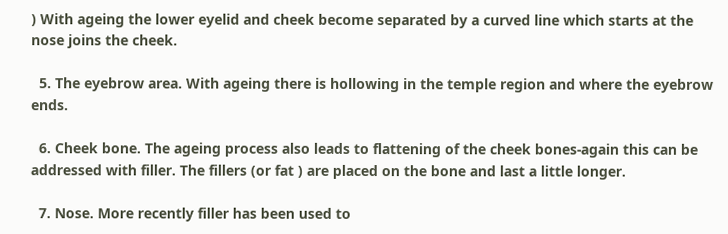) With ageing the lower eyelid and cheek become separated by a curved line which starts at the nose joins the cheek.

  5. The eyebrow area. With ageing there is hollowing in the temple region and where the eyebrow ends.

  6. Cheek bone. The ageing process also leads to flattening of the cheek bones-again this can be addressed with filler. The fillers (or fat ) are placed on the bone and last a little longer.

  7. Nose. More recently filler has been used to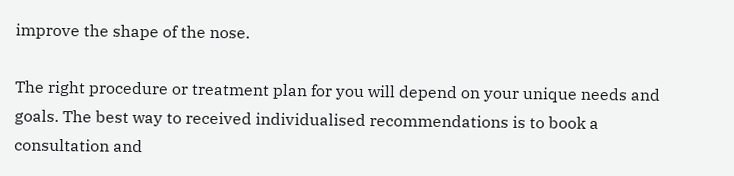improve the shape of the nose.

The right procedure or treatment plan for you will depend on your unique needs and goals. The best way to received individualised recommendations is to book a consultation and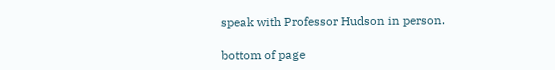speak with Professor Hudson in person.

bottom of page